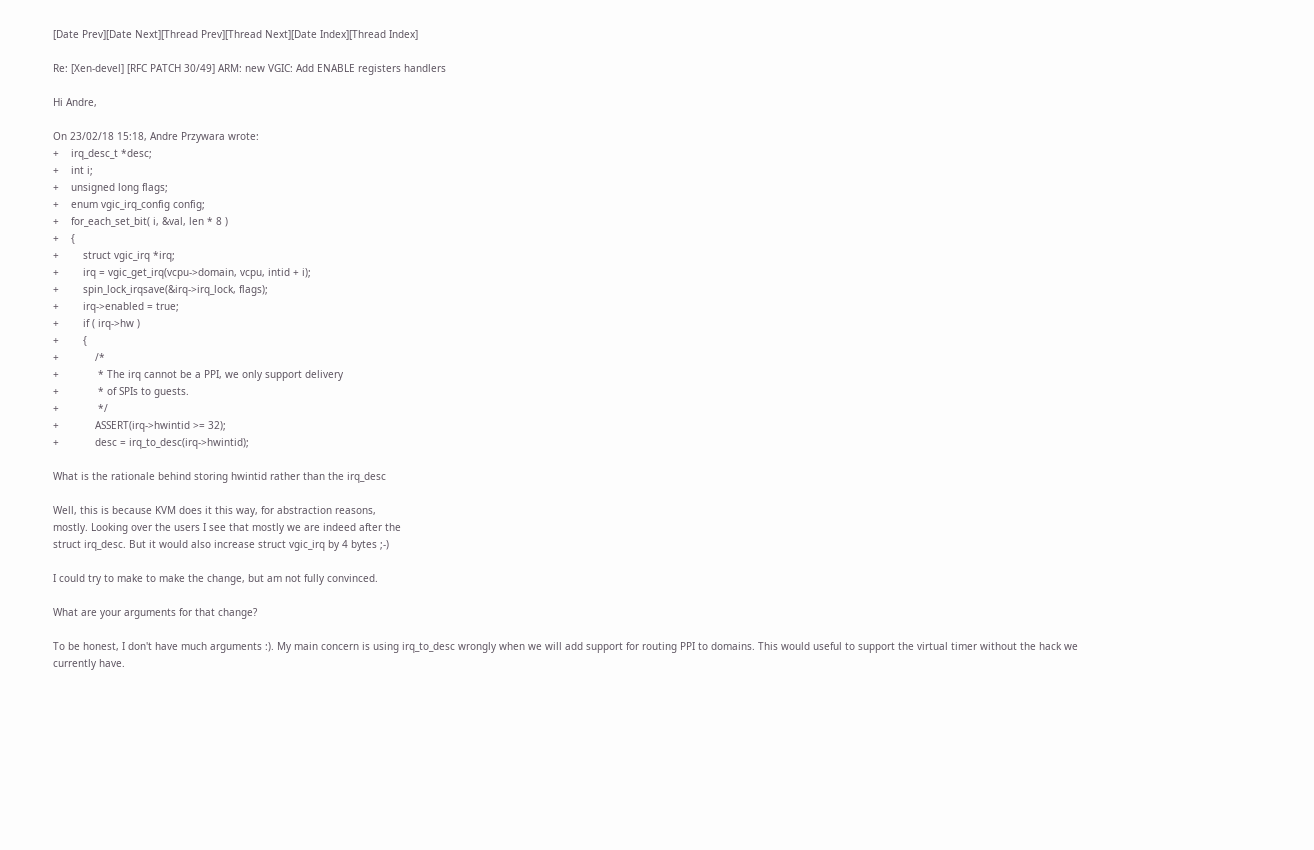[Date Prev][Date Next][Thread Prev][Thread Next][Date Index][Thread Index]

Re: [Xen-devel] [RFC PATCH 30/49] ARM: new VGIC: Add ENABLE registers handlers

Hi Andre,

On 23/02/18 15:18, Andre Przywara wrote:
+    irq_desc_t *desc;
+    int i;
+    unsigned long flags;
+    enum vgic_irq_config config;
+    for_each_set_bit( i, &val, len * 8 )
+    {
+        struct vgic_irq *irq;
+        irq = vgic_get_irq(vcpu->domain, vcpu, intid + i);
+        spin_lock_irqsave(&irq->irq_lock, flags);
+        irq->enabled = true;
+        if ( irq->hw )
+        {
+            /*
+             * The irq cannot be a PPI, we only support delivery
+             * of SPIs to guests.
+             */
+            ASSERT(irq->hwintid >= 32);
+            desc = irq_to_desc(irq->hwintid);

What is the rationale behind storing hwintid rather than the irq_desc

Well, this is because KVM does it this way, for abstraction reasons,
mostly. Looking over the users I see that mostly we are indeed after the
struct irq_desc. But it would also increase struct vgic_irq by 4 bytes ;-)

I could try to make to make the change, but am not fully convinced.

What are your arguments for that change?

To be honest, I don't have much arguments :). My main concern is using irq_to_desc wrongly when we will add support for routing PPI to domains. This would useful to support the virtual timer without the hack we currently have.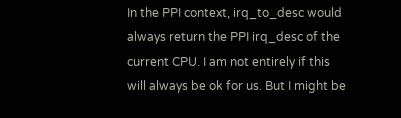In the PPI context, irq_to_desc would always return the PPI irq_desc of the current CPU. I am not entirely if this will always be ok for us. But I might be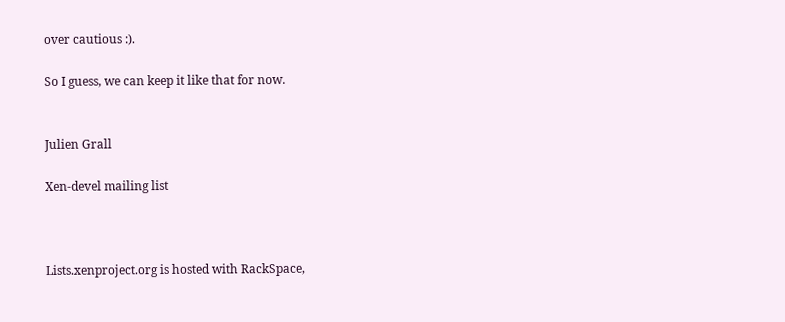over cautious :).

So I guess, we can keep it like that for now.


Julien Grall

Xen-devel mailing list



Lists.xenproject.org is hosted with RackSpace,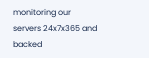monitoring our
servers 24x7x365 and backed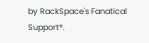by RackSpace's Fanatical Support®.